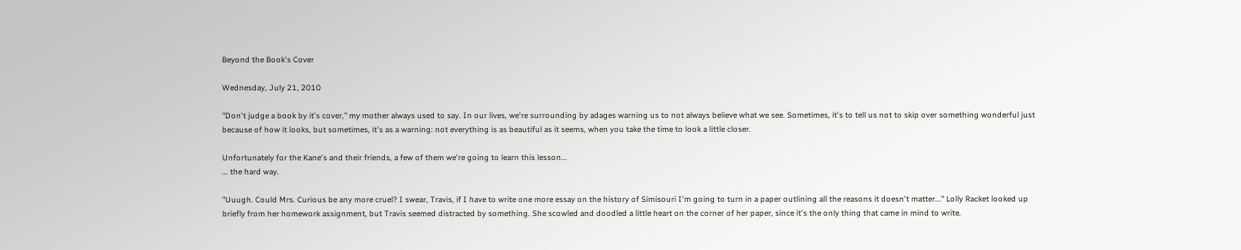Beyond the Book's Cover

Wednesday, July 21, 2010

"Don't judge a book by it's cover," my mother always used to say. In our lives, we're surrounding by adages warning us to not always believe what we see. Sometimes, it's to tell us not to skip over something wonderful just because of how it looks, but sometimes, it's as a warning: not everything is as beautiful as it seems, when you take the time to look a little closer.

Unfortunately for the Kane's and their friends, a few of them we're going to learn this lesson...
... the hard way.

"Uuugh. Could Mrs. Curious be any more cruel? I swear, Travis, if I have to write one more essay on the history of Simisouri I'm going to turn in a paper outlining all the reasons it doesn't matter..." Lolly Racket looked up briefly from her homework assignment, but Travis seemed distracted by something. She scowled and doodled a little heart on the corner of her paper, since it's the only thing that came in mind to write.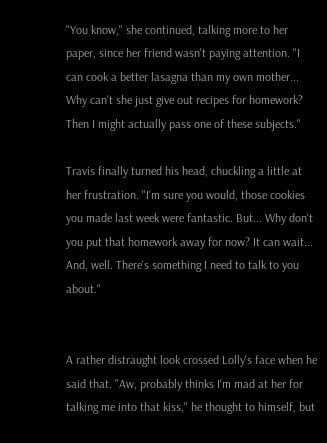"You know," she continued, talking more to her paper, since her friend wasn't paying attention. "I can cook a better lasagna than my own mother... Why can't she just give out recipes for homework? Then I might actually pass one of these subjects."

Travis finally turned his head, chuckling a little at her frustration. "I'm sure you would, those cookies you made last week were fantastic. But... Why don't you put that homework away for now? It can wait... And, well. There's something I need to talk to you about."


A rather distraught look crossed Lolly's face when he said that. "Aw, probably thinks I'm mad at her for talking me into that kiss," he thought to himself, but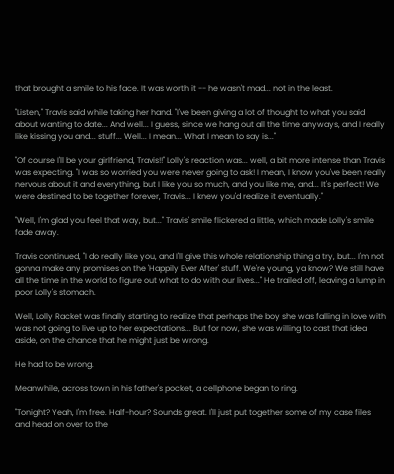that brought a smile to his face. It was worth it -- he wasn't mad... not in the least.

"Listen," Travis said while taking her hand. "I've been giving a lot of thought to what you said about wanting to date... And well... I guess, since we hang out all the time anyways, and I really like kissing you and... stuff... Well... I mean... What I mean to say is..."

"Of course I'll be your girlfriend, Travis!!" Lolly's reaction was... well, a bit more intense than Travis was expecting. "I was so worried you were never going to ask! I mean, I know you've been really nervous about it and everything, but I like you so much, and you like me, and... It's perfect! We were destined to be together forever, Travis... I knew you'd realize it eventually."

"Well, I'm glad you feel that way, but..." Travis' smile flickered a little, which made Lolly's smile fade away.

Travis continued, "I do really like you, and I'll give this whole relationship thing a try, but... I'm not gonna make any promises on the 'Happily Ever After' stuff. We're young, ya know? We still have all the time in the world to figure out what to do with our lives..." He trailed off, leaving a lump in poor Lolly's stomach.

Well, Lolly Racket was finally starting to realize that perhaps the boy she was falling in love with was not going to live up to her expectations... But for now, she was willing to cast that idea aside, on the chance that he might just be wrong.

He had to be wrong.

Meanwhile, across town in his father's pocket, a cellphone began to ring.

"Tonight? Yeah, I'm free. Half-hour? Sounds great. I'll just put together some of my case files and head on over to the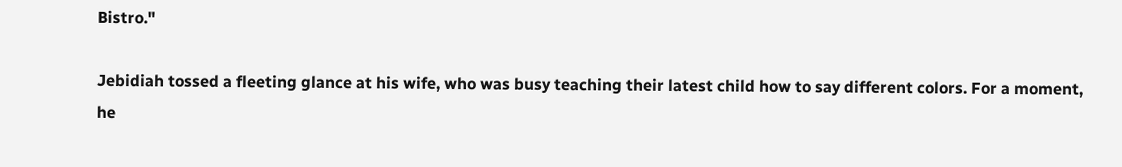Bistro."

Jebidiah tossed a fleeting glance at his wife, who was busy teaching their latest child how to say different colors. For a moment, he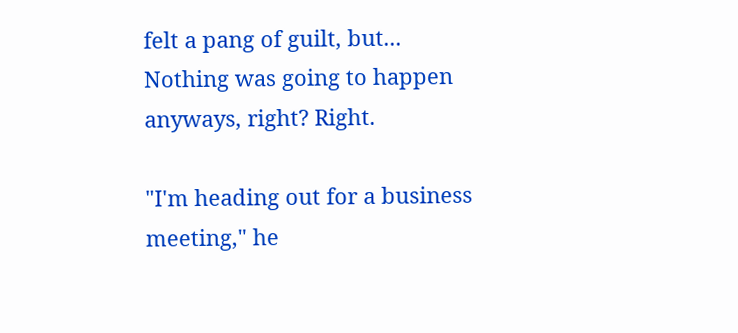felt a pang of guilt, but... Nothing was going to happen anyways, right? Right.

"I'm heading out for a business meeting," he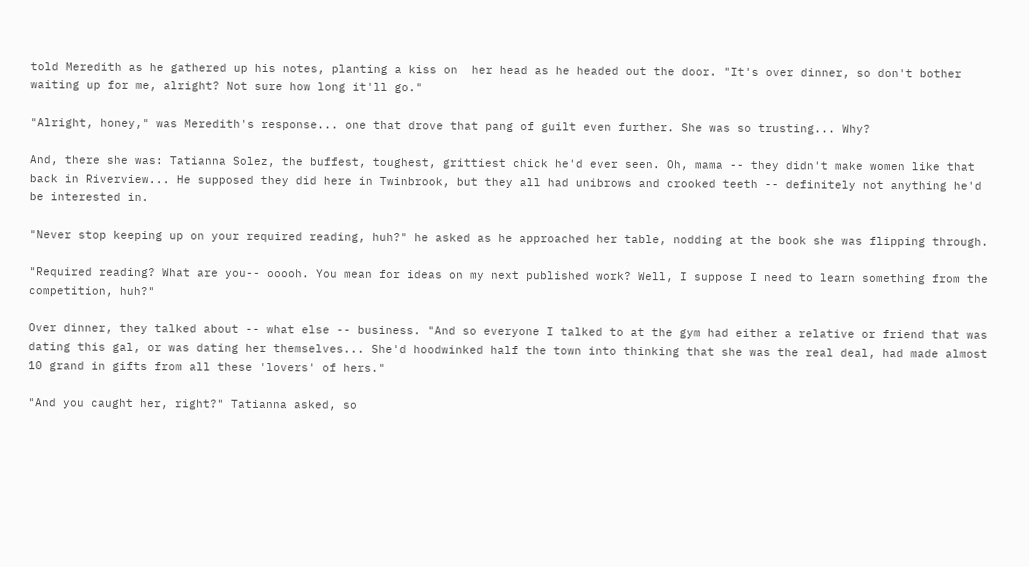told Meredith as he gathered up his notes, planting a kiss on  her head as he headed out the door. "It's over dinner, so don't bother waiting up for me, alright? Not sure how long it'll go."

"Alright, honey," was Meredith's response... one that drove that pang of guilt even further. She was so trusting... Why?

And, there she was: Tatianna Solez, the buffest, toughest, grittiest chick he'd ever seen. Oh, mama -- they didn't make women like that back in Riverview... He supposed they did here in Twinbrook, but they all had unibrows and crooked teeth -- definitely not anything he'd be interested in.

"Never stop keeping up on your required reading, huh?" he asked as he approached her table, nodding at the book she was flipping through.

"Required reading? What are you-- ooooh. You mean for ideas on my next published work? Well, I suppose I need to learn something from the competition, huh?"

Over dinner, they talked about -- what else -- business. "And so everyone I talked to at the gym had either a relative or friend that was dating this gal, or was dating her themselves... She'd hoodwinked half the town into thinking that she was the real deal, had made almost 10 grand in gifts from all these 'lovers' of hers."

"And you caught her, right?" Tatianna asked, so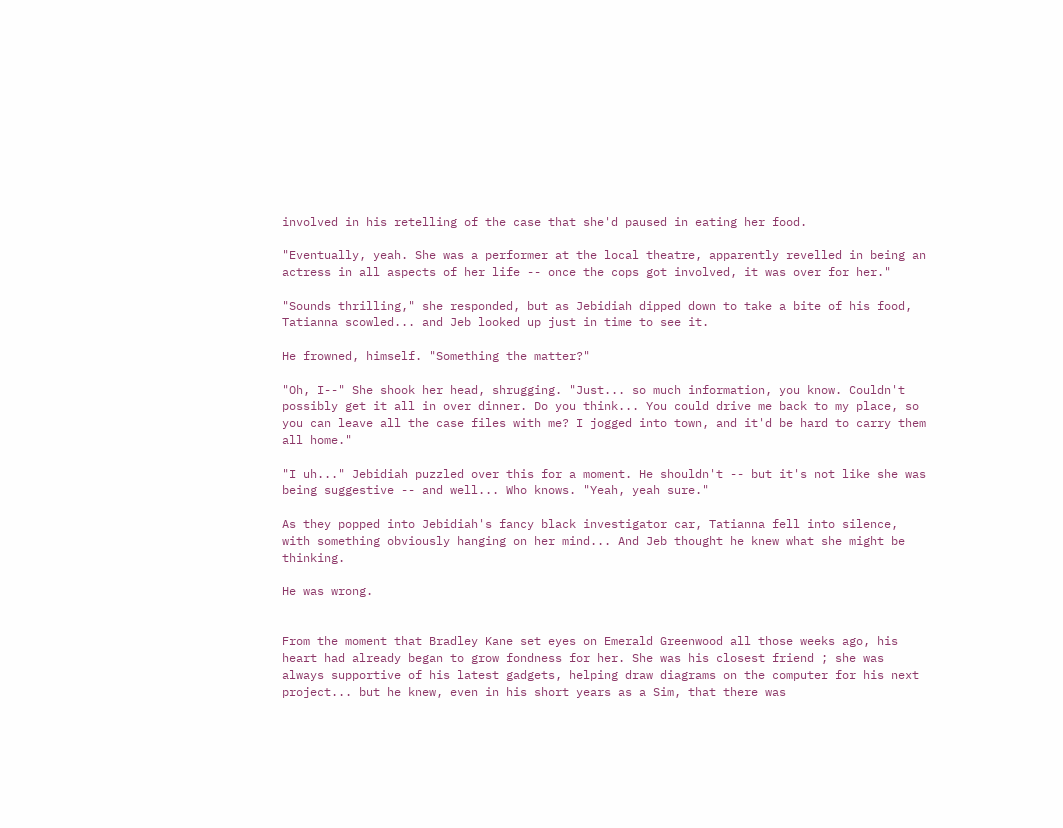involved in his retelling of the case that she'd paused in eating her food.

"Eventually, yeah. She was a performer at the local theatre, apparently revelled in being an actress in all aspects of her life -- once the cops got involved, it was over for her."

"Sounds thrilling," she responded, but as Jebidiah dipped down to take a bite of his food, Tatianna scowled... and Jeb looked up just in time to see it.

He frowned, himself. "Something the matter?"

"Oh, I--" She shook her head, shrugging. "Just... so much information, you know. Couldn't possibly get it all in over dinner. Do you think... You could drive me back to my place, so you can leave all the case files with me? I jogged into town, and it'd be hard to carry them all home."

"I uh..." Jebidiah puzzled over this for a moment. He shouldn't -- but it's not like she was being suggestive -- and well... Who knows. "Yeah, yeah sure."

As they popped into Jebidiah's fancy black investigator car, Tatianna fell into silence, with something obviously hanging on her mind... And Jeb thought he knew what she might be thinking.

He was wrong.


From the moment that Bradley Kane set eyes on Emerald Greenwood all those weeks ago, his heart had already began to grow fondness for her. She was his closest friend ; she was always supportive of his latest gadgets, helping draw diagrams on the computer for his next project... but he knew, even in his short years as a Sim, that there was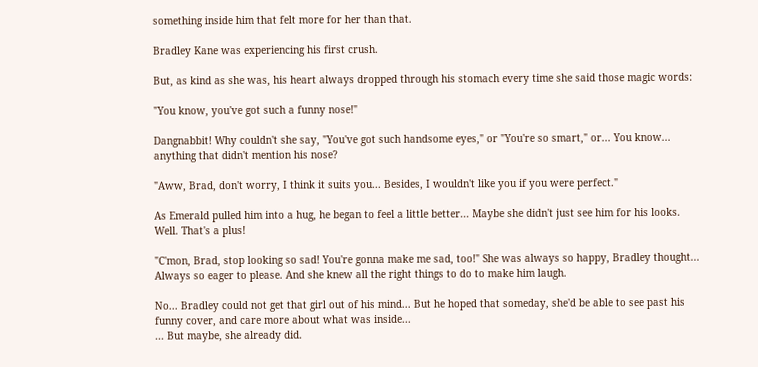something inside him that felt more for her than that.

Bradley Kane was experiencing his first crush.

But, as kind as she was, his heart always dropped through his stomach every time she said those magic words:

"You know, you've got such a funny nose!"

Dangnabbit! Why couldn't she say, "You've got such handsome eyes," or "You're so smart," or... You know... anything that didn't mention his nose?

"Aww, Brad, don't worry, I think it suits you... Besides, I wouldn't like you if you were perfect."

As Emerald pulled him into a hug, he began to feel a little better... Maybe she didn't just see him for his looks. Well. That's a plus!

"C'mon, Brad, stop looking so sad! You're gonna make me sad, too!" She was always so happy, Bradley thought... Always so eager to please. And she knew all the right things to do to make him laugh.

No... Bradley could not get that girl out of his mind... But he hoped that someday, she'd be able to see past his funny cover, and care more about what was inside...
... But maybe, she already did.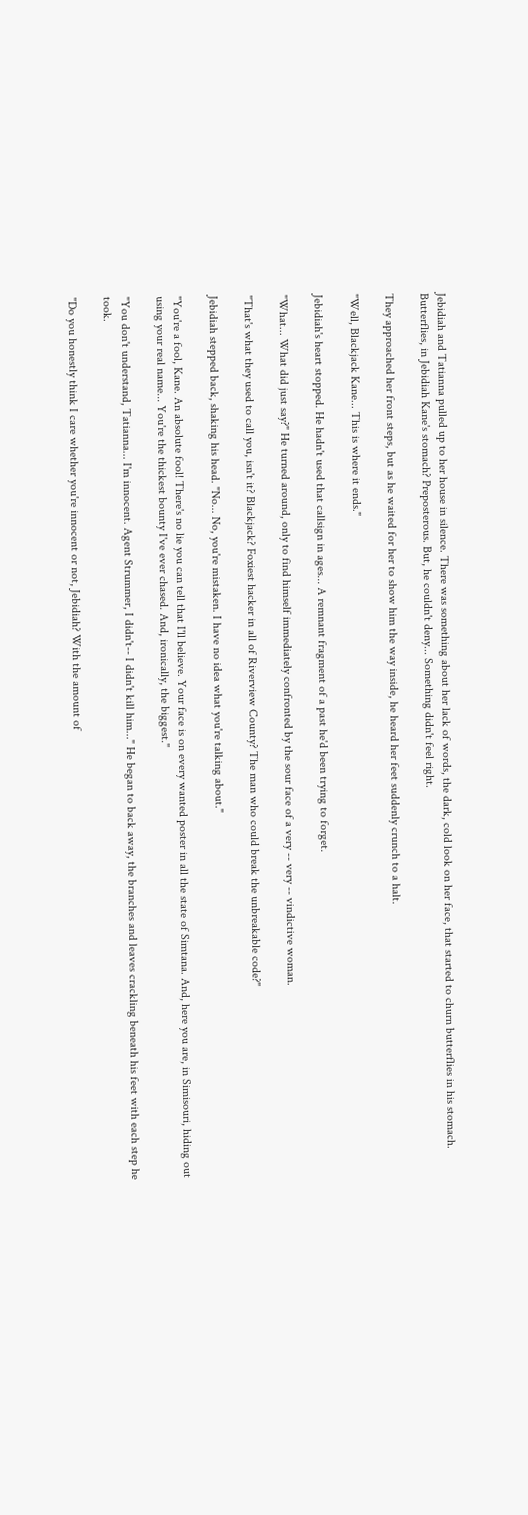Jebidiah and Tatianna pulled up to her house in silence. There was something about her lack of words, the dark, cold look on her face, that started to churn butterflies in his stomach. Butterflies, in Jebidiah Kane's stomach? Preposterous. But, he couldn't deny... Something didn't feel right.

They approached her front steps, but as he waited for her to show him the way inside, he heard her feet suddenly crunch to a halt.

"Well, Blackjack Kane... This is where it ends."

Jebidiah's heart stopped. He hadn't used that callsign in ages... A remnant fragment of a past he'd been trying to forget.

"What... What did just say?" He turned around, only to find himself immediately confronted by the sour face of a very -- very -- vindictive woman.

"That's what they used to call you, isn't it? Blackjack? Foxiest hacker in all of Riverview County? The man who could break the unbreakable code?"

Jebidiah stepped back, shaking his head. "No... No, you're mistaken. I have no idea what you're talking about."

"You're a fool, Kane. An absolute fool! There's no lie you can tell that I'll believe. Your face is on every wanted poster in all the state of Simtana. And, here you are, in Simisouri, hiding out using your real name... You're the thickest bounty I've ever chased. And, ironically, the biggest."

"You don't understand, Tatianna... I'm innocent. Agent Strummer, I didn't-- I didn't kill him..." He began to back away, the branches and leaves crackling beneath his feet with each step he took.

"Do you honestly think I care whether you're innocent or not, Jebidiah? With the amount of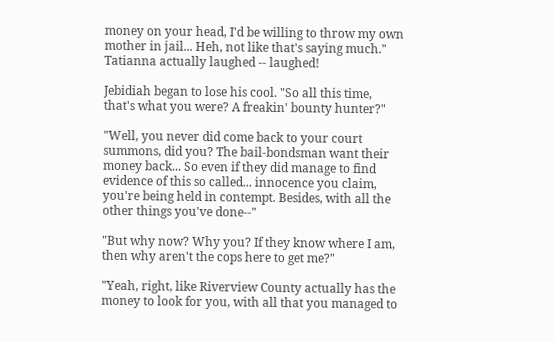money on your head, I'd be willing to throw my own mother in jail... Heh, not like that's saying much." Tatianna actually laughed -- laughed!

Jebidiah began to lose his cool. "So all this time, that's what you were? A freakin' bounty hunter?"

"Well, you never did come back to your court summons, did you? The bail-bondsman want their money back... So even if they did manage to find evidence of this so called... innocence you claim, you're being held in contempt. Besides, with all the other things you've done--"

"But why now? Why you? If they know where I am, then why aren't the cops here to get me?"

"Yeah, right, like Riverview County actually has the money to look for you, with all that you managed to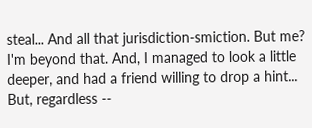steal... And all that jurisdiction-smiction. But me? I'm beyond that. And, I managed to look a little deeper, and had a friend willing to drop a hint... But, regardless --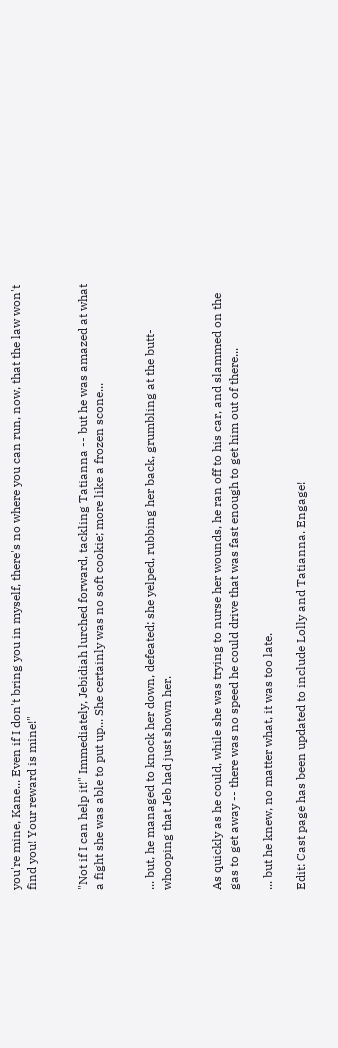you're mine, Kane... Even if I don't bring you in myself, there's no where you can run, now, that the law won't find you! Your reward is mine!"


"Not if I can help it!" Immediately, Jebidiah lurched forward, tackling Tatianna -- but he was amazed at what a fight she was able to put up... She certainly was no soft cookie; more like a frozen scone...


... but, he managed to knock her down, defeated; she yelped, rubbing her back, grumbling at the butt-whooping that Jeb had just shown her.


As quickly as he could, while she was trying to nurse her wounds, he ran off to his car, and slammed on the gas to get away -- there was no speed he could drive that was fast enough to get him out of there...

... but he knew, no matter what, it was too late.

Edit: Cast page has been updated to include Lolly and Tatianna. Engage!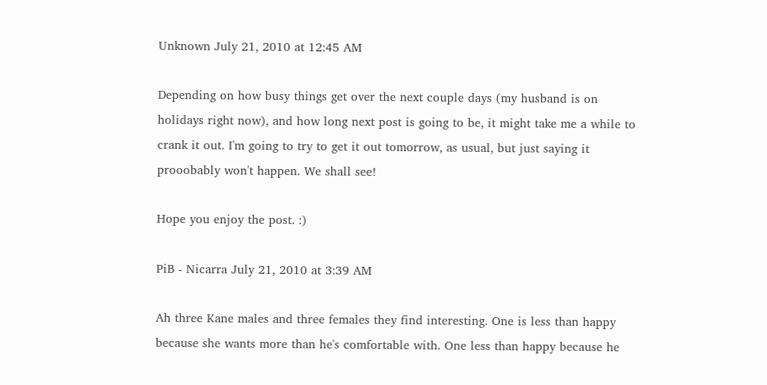Unknown July 21, 2010 at 12:45 AM

Depending on how busy things get over the next couple days (my husband is on holidays right now), and how long next post is going to be, it might take me a while to crank it out. I'm going to try to get it out tomorrow, as usual, but just saying it prooobably won't happen. We shall see!

Hope you enjoy the post. :)

PiB - Nicarra July 21, 2010 at 3:39 AM

Ah three Kane males and three females they find interesting. One is less than happy because she wants more than he's comfortable with. One less than happy because he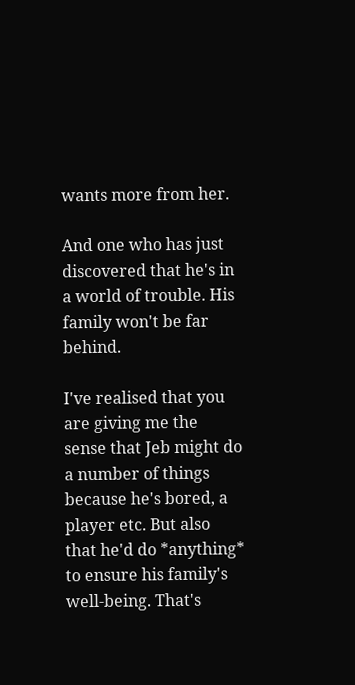wants more from her.

And one who has just discovered that he's in a world of trouble. His family won't be far behind.

I've realised that you are giving me the sense that Jeb might do a number of things because he's bored, a player etc. But also that he'd do *anything* to ensure his family's well-being. That's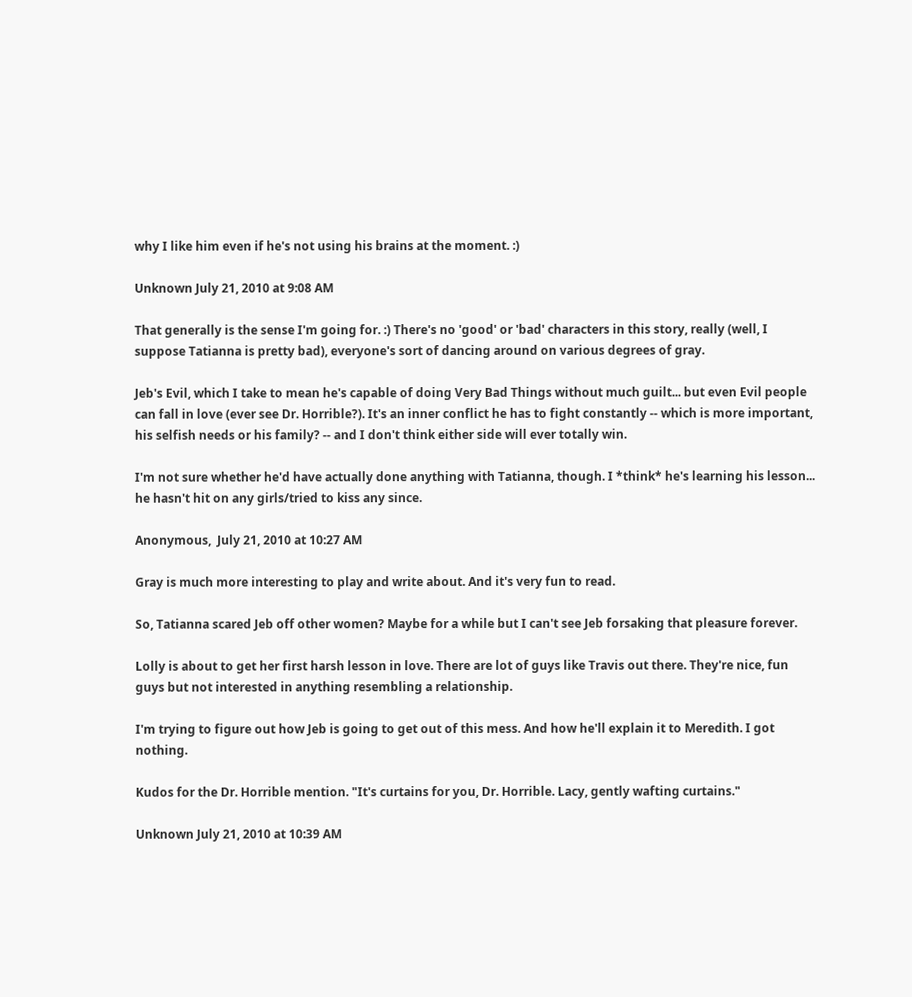why I like him even if he's not using his brains at the moment. :)

Unknown July 21, 2010 at 9:08 AM

That generally is the sense I'm going for. :) There's no 'good' or 'bad' characters in this story, really (well, I suppose Tatianna is pretty bad), everyone's sort of dancing around on various degrees of gray.

Jeb's Evil, which I take to mean he's capable of doing Very Bad Things without much guilt... but even Evil people can fall in love (ever see Dr. Horrible?). It's an inner conflict he has to fight constantly -- which is more important, his selfish needs or his family? -- and I don't think either side will ever totally win.

I'm not sure whether he'd have actually done anything with Tatianna, though. I *think* he's learning his lesson... he hasn't hit on any girls/tried to kiss any since.

Anonymous,  July 21, 2010 at 10:27 AM

Gray is much more interesting to play and write about. And it's very fun to read.

So, Tatianna scared Jeb off other women? Maybe for a while but I can't see Jeb forsaking that pleasure forever.

Lolly is about to get her first harsh lesson in love. There are lot of guys like Travis out there. They're nice, fun guys but not interested in anything resembling a relationship.

I'm trying to figure out how Jeb is going to get out of this mess. And how he'll explain it to Meredith. I got nothing.

Kudos for the Dr. Horrible mention. "It's curtains for you, Dr. Horrible. Lacy, gently wafting curtains."

Unknown July 21, 2010 at 10:39 AM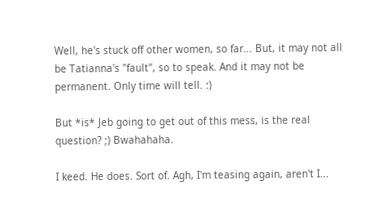Well, he's stuck off other women, so far... But, it may not all be Tatianna's "fault", so to speak. And it may not be permanent. Only time will tell. :)

But *is* Jeb going to get out of this mess, is the real question? ;) Bwahahaha.

I keed. He does. Sort of. Agh, I'm teasing again, aren't I...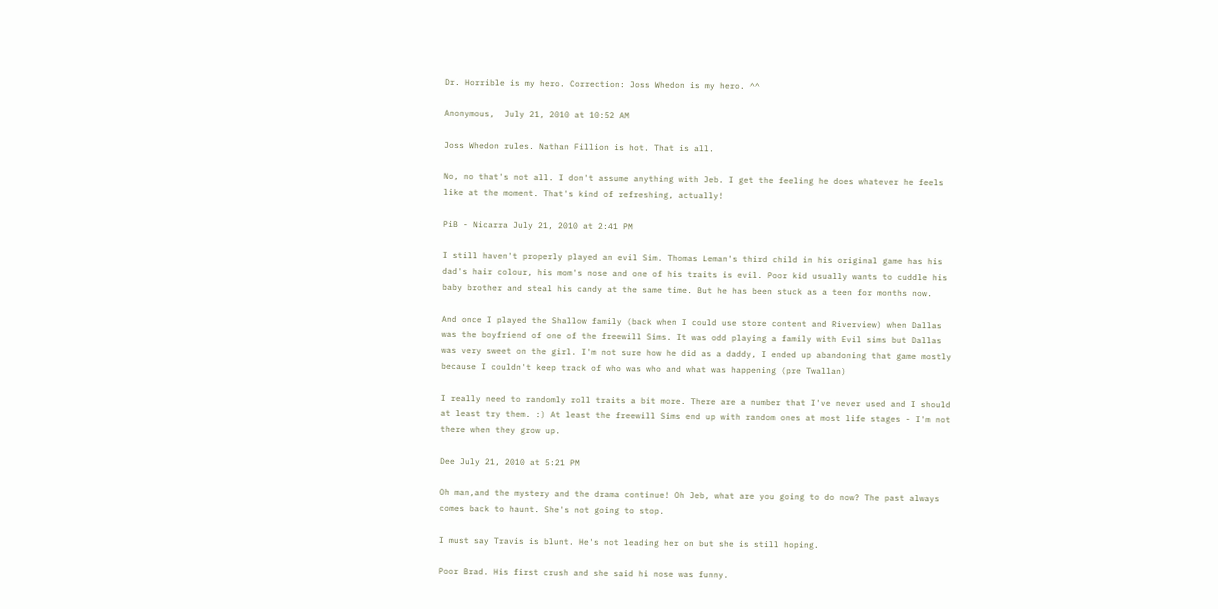Dr. Horrible is my hero. Correction: Joss Whedon is my hero. ^^

Anonymous,  July 21, 2010 at 10:52 AM

Joss Whedon rules. Nathan Fillion is hot. That is all.

No, no that's not all. I don't assume anything with Jeb. I get the feeling he does whatever he feels like at the moment. That's kind of refreshing, actually!

PiB - Nicarra July 21, 2010 at 2:41 PM

I still haven't properly played an evil Sim. Thomas Leman's third child in his original game has his dad's hair colour, his mom's nose and one of his traits is evil. Poor kid usually wants to cuddle his baby brother and steal his candy at the same time. But he has been stuck as a teen for months now.

And once I played the Shallow family (back when I could use store content and Riverview) when Dallas was the boyfriend of one of the freewill Sims. It was odd playing a family with Evil sims but Dallas was very sweet on the girl. I'm not sure how he did as a daddy, I ended up abandoning that game mostly because I couldn't keep track of who was who and what was happening (pre Twallan)

I really need to randomly roll traits a bit more. There are a number that I've never used and I should at least try them. :) At least the freewill Sims end up with random ones at most life stages - I'm not there when they grow up.

Dee July 21, 2010 at 5:21 PM

Oh man,and the mystery and the drama continue! Oh Jeb, what are you going to do now? The past always comes back to haunt. She's not going to stop.

I must say Travis is blunt. He's not leading her on but she is still hoping.

Poor Brad. His first crush and she said hi nose was funny.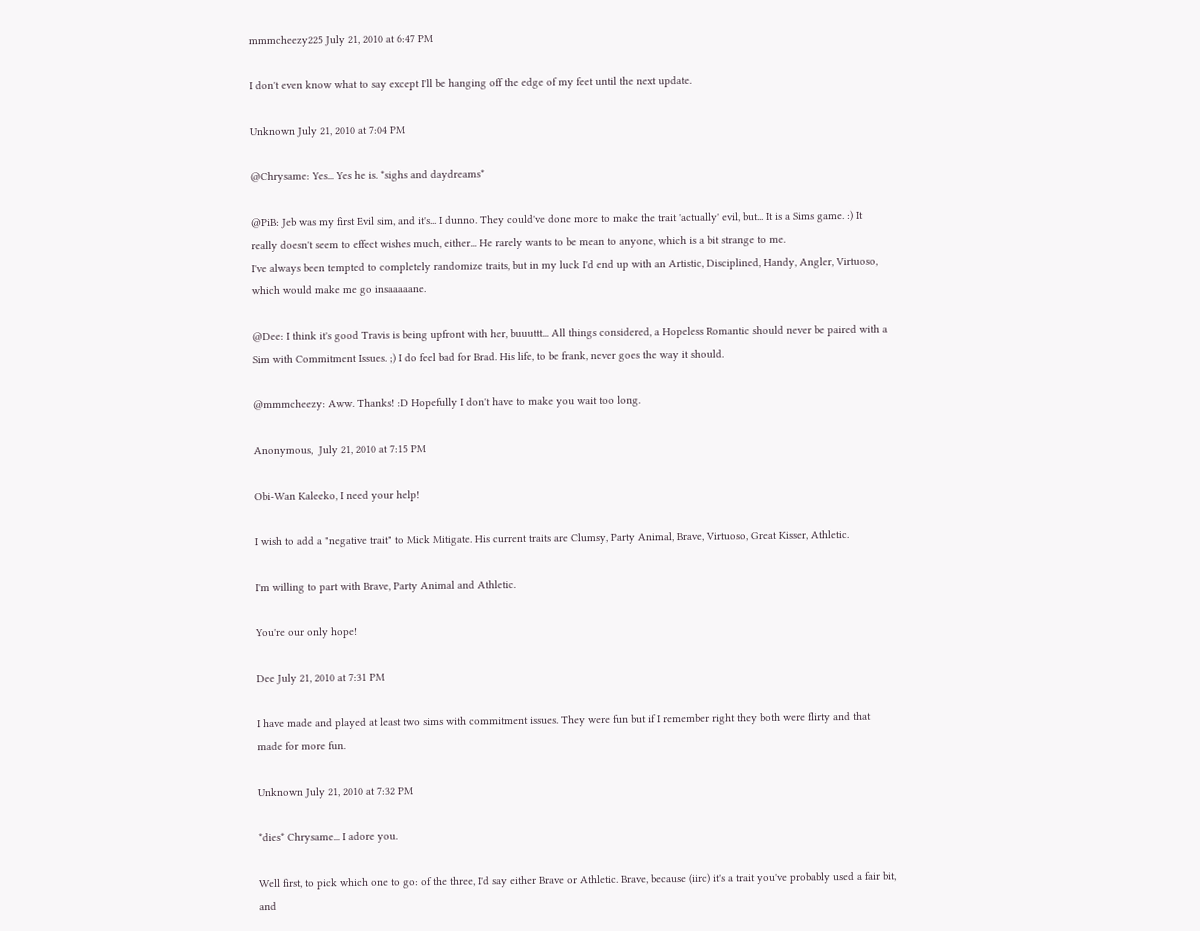mmmcheezy225 July 21, 2010 at 6:47 PM

I don't even know what to say except I'll be hanging off the edge of my feet until the next update.

Unknown July 21, 2010 at 7:04 PM

@Chrysame: Yes... Yes he is. *sighs and daydreams*

@PiB: Jeb was my first Evil sim, and it's... I dunno. They could've done more to make the trait 'actually' evil, but... It is a Sims game. :) It really doesn't seem to effect wishes much, either... He rarely wants to be mean to anyone, which is a bit strange to me.
I've always been tempted to completely randomize traits, but in my luck I'd end up with an Artistic, Disciplined, Handy, Angler, Virtuoso, which would make me go insaaaaane.

@Dee: I think it's good Travis is being upfront with her, buuuttt... All things considered, a Hopeless Romantic should never be paired with a Sim with Commitment Issues. ;) I do feel bad for Brad. His life, to be frank, never goes the way it should.

@mmmcheezy: Aww. Thanks! :D Hopefully I don't have to make you wait too long.

Anonymous,  July 21, 2010 at 7:15 PM

Obi-Wan Kaleeko, I need your help!

I wish to add a "negative trait" to Mick Mitigate. His current traits are Clumsy, Party Animal, Brave, Virtuoso, Great Kisser, Athletic.

I'm willing to part with Brave, Party Animal and Athletic.

You're our only hope!

Dee July 21, 2010 at 7:31 PM

I have made and played at least two sims with commitment issues. They were fun but if I remember right they both were flirty and that made for more fun.

Unknown July 21, 2010 at 7:32 PM

*dies* Chrysame... I adore you.

Well first, to pick which one to go: of the three, I'd say either Brave or Athletic. Brave, because (iirc) it's a trait you've probably used a fair bit, and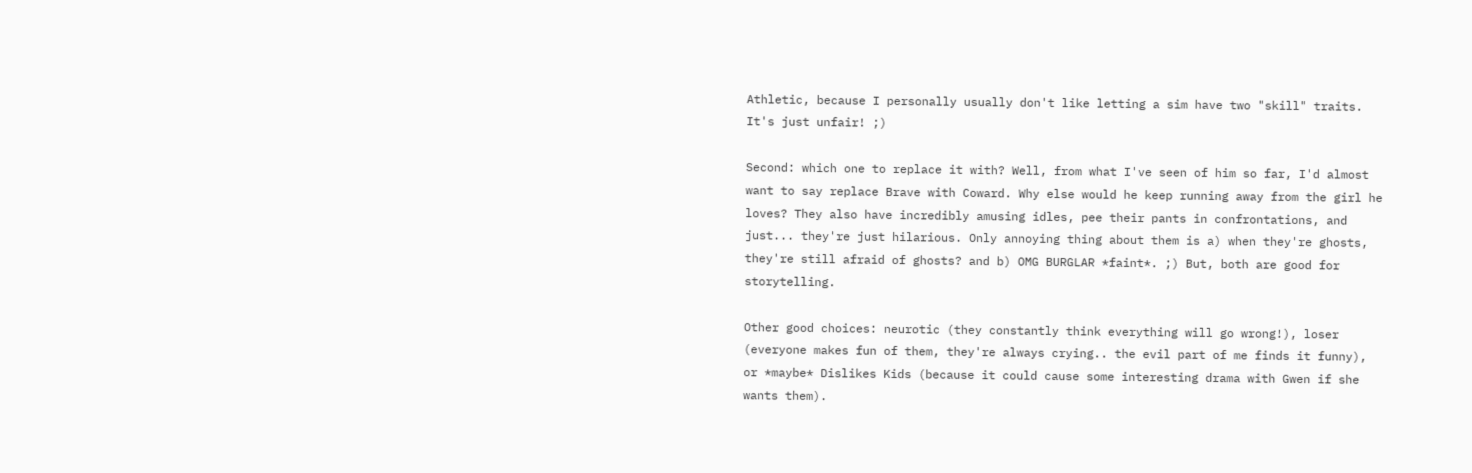Athletic, because I personally usually don't like letting a sim have two "skill" traits. It's just unfair! ;)

Second: which one to replace it with? Well, from what I've seen of him so far, I'd almost want to say replace Brave with Coward. Why else would he keep running away from the girl he loves? They also have incredibly amusing idles, pee their pants in confrontations, and just... they're just hilarious. Only annoying thing about them is a) when they're ghosts, they're still afraid of ghosts? and b) OMG BURGLAR *faint*. ;) But, both are good for storytelling.

Other good choices: neurotic (they constantly think everything will go wrong!), loser (everyone makes fun of them, they're always crying.. the evil part of me finds it funny), or *maybe* Dislikes Kids (because it could cause some interesting drama with Gwen if she wants them).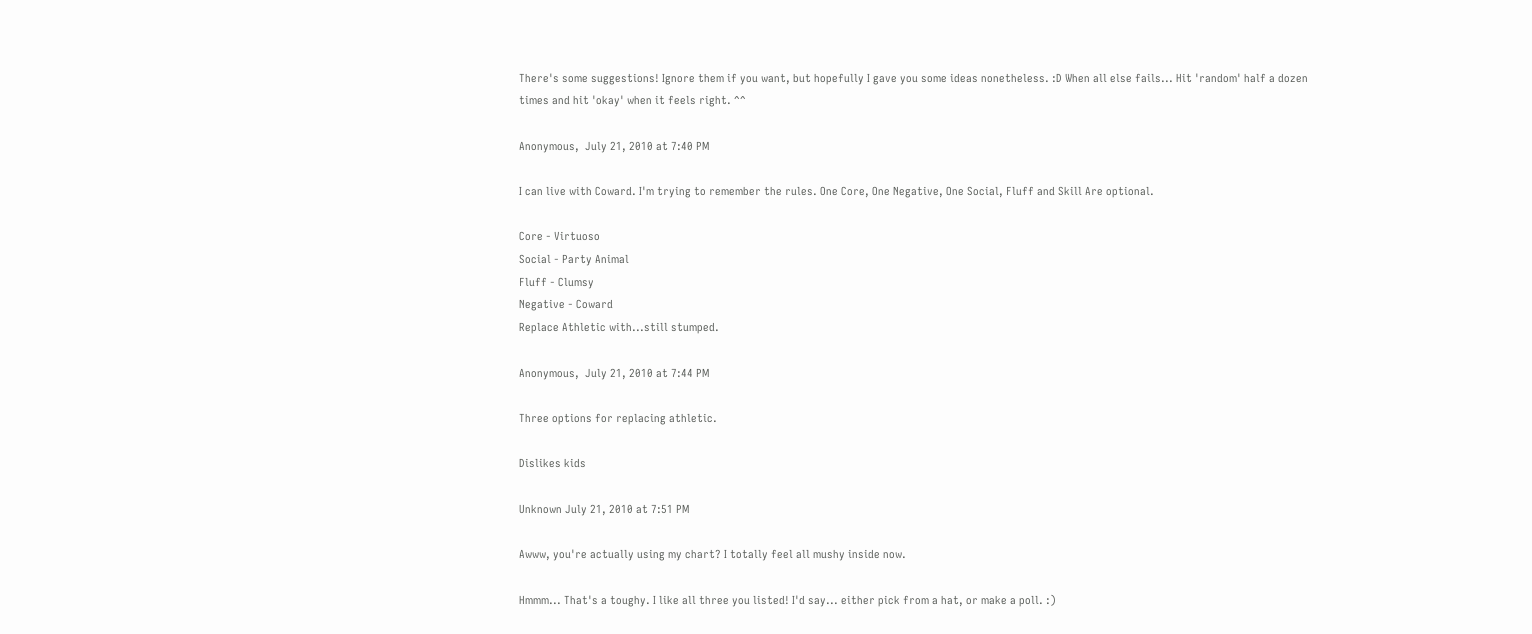There's some suggestions! Ignore them if you want, but hopefully I gave you some ideas nonetheless. :D When all else fails... Hit 'random' half a dozen times and hit 'okay' when it feels right. ^^

Anonymous,  July 21, 2010 at 7:40 PM

I can live with Coward. I'm trying to remember the rules. One Core, One Negative, One Social, Fluff and Skill Are optional.

Core - Virtuoso
Social - Party Animal
Fluff - Clumsy
Negative - Coward
Replace Athletic with...still stumped.

Anonymous,  July 21, 2010 at 7:44 PM

Three options for replacing athletic.

Dislikes kids

Unknown July 21, 2010 at 7:51 PM

Awww, you're actually using my chart? I totally feel all mushy inside now.

Hmmm... That's a toughy. I like all three you listed! I'd say... either pick from a hat, or make a poll. :)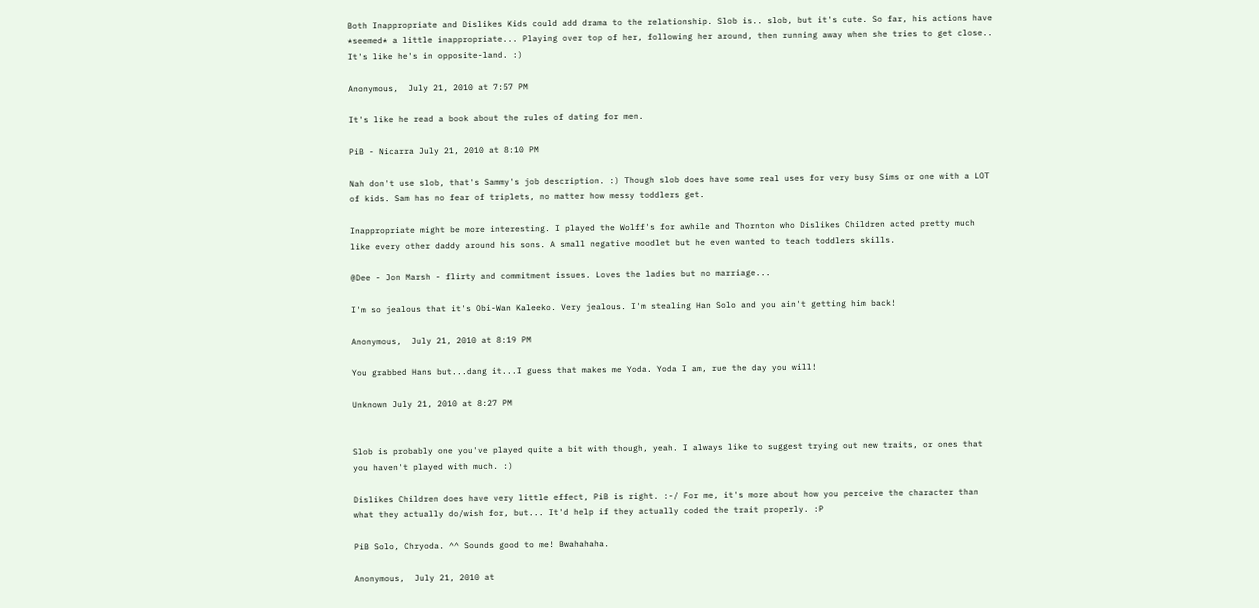Both Inappropriate and Dislikes Kids could add drama to the relationship. Slob is.. slob, but it's cute. So far, his actions have *seemed* a little inappropriate... Playing over top of her, following her around, then running away when she tries to get close.. It's like he's in opposite-land. :)

Anonymous,  July 21, 2010 at 7:57 PM

It's like he read a book about the rules of dating for men.

PiB - Nicarra July 21, 2010 at 8:10 PM

Nah don't use slob, that's Sammy's job description. :) Though slob does have some real uses for very busy Sims or one with a LOT of kids. Sam has no fear of triplets, no matter how messy toddlers get.

Inappropriate might be more interesting. I played the Wolff's for awhile and Thornton who Dislikes Children acted pretty much like every other daddy around his sons. A small negative moodlet but he even wanted to teach toddlers skills.

@Dee - Jon Marsh - flirty and commitment issues. Loves the ladies but no marriage...

I'm so jealous that it's Obi-Wan Kaleeko. Very jealous. I'm stealing Han Solo and you ain't getting him back!

Anonymous,  July 21, 2010 at 8:19 PM

You grabbed Hans but...dang it...I guess that makes me Yoda. Yoda I am, rue the day you will!

Unknown July 21, 2010 at 8:27 PM


Slob is probably one you've played quite a bit with though, yeah. I always like to suggest trying out new traits, or ones that you haven't played with much. :)

Dislikes Children does have very little effect, PiB is right. :-/ For me, it's more about how you perceive the character than what they actually do/wish for, but... It'd help if they actually coded the trait properly. :P

PiB Solo, Chryoda. ^^ Sounds good to me! Bwahahaha.

Anonymous,  July 21, 2010 at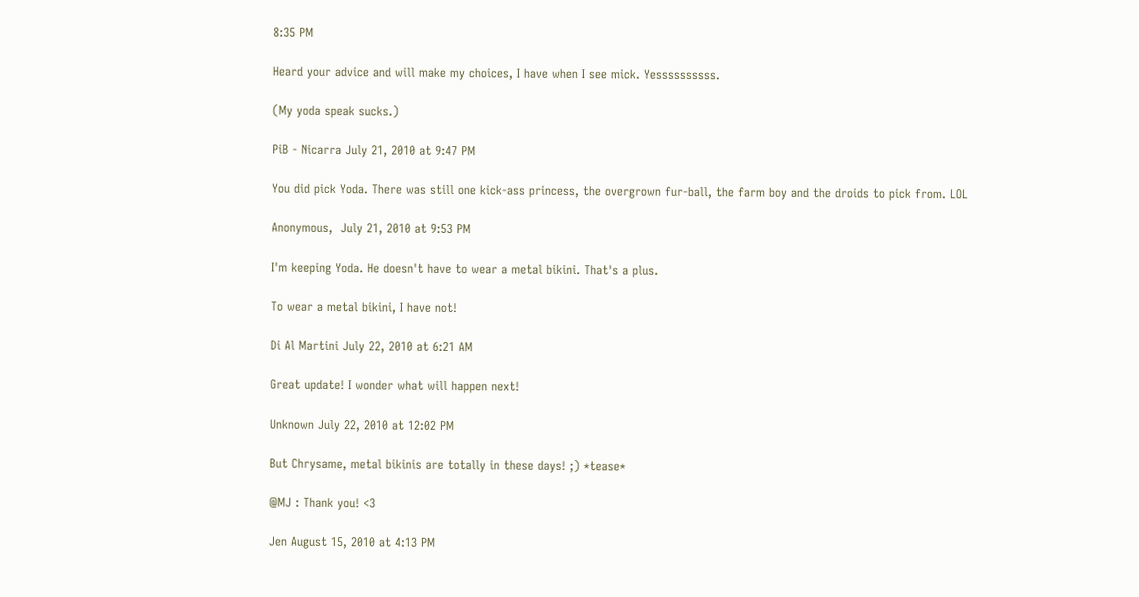8:35 PM

Heard your advice and will make my choices, I have when I see mick. Yessssssssss.

(My yoda speak sucks.)

PiB - Nicarra July 21, 2010 at 9:47 PM

You did pick Yoda. There was still one kick-ass princess, the overgrown fur-ball, the farm boy and the droids to pick from. LOL

Anonymous,  July 21, 2010 at 9:53 PM

I'm keeping Yoda. He doesn't have to wear a metal bikini. That's a plus.

To wear a metal bikini, I have not!

Di Al Martini July 22, 2010 at 6:21 AM

Great update! I wonder what will happen next!

Unknown July 22, 2010 at 12:02 PM

But Chrysame, metal bikinis are totally in these days! ;) *tease*

@MJ : Thank you! <3

Jen August 15, 2010 at 4:13 PM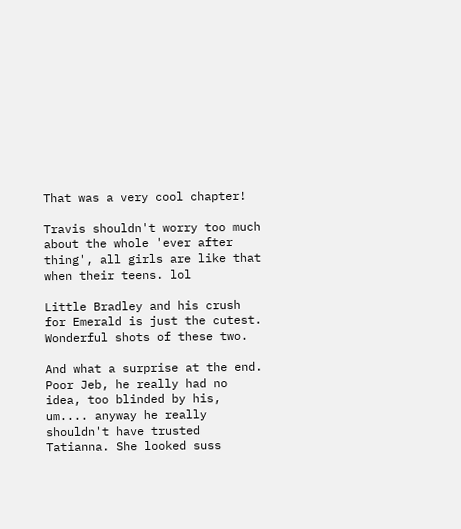That was a very cool chapter!

Travis shouldn't worry too much about the whole 'ever after thing', all girls are like that when their teens. lol

Little Bradley and his crush for Emerald is just the cutest. Wonderful shots of these two.

And what a surprise at the end. Poor Jeb, he really had no idea, too blinded by his, um.... anyway he really shouldn't have trusted Tatianna. She looked suss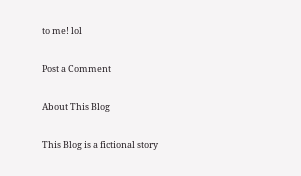to me! lol

Post a Comment

About This Blog

This Blog is a fictional story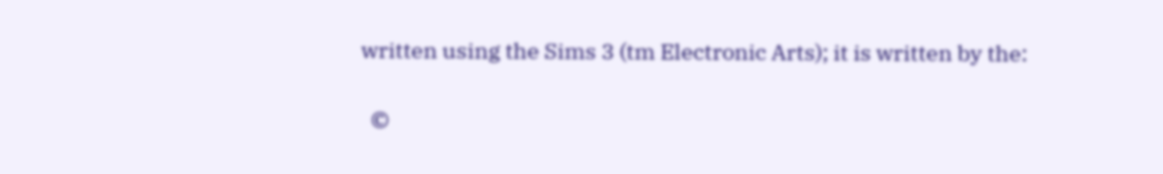written using the Sims 3 (tm Electronic Arts); it is written by the:

  ©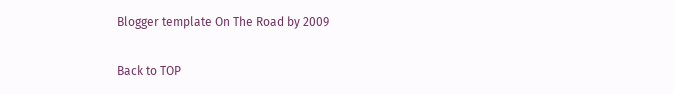Blogger template On The Road by 2009

Back to TOP